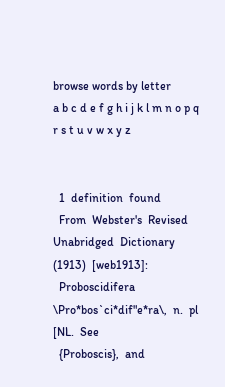browse words by letter
a b c d e f g h i j k l m n o p q r s t u v w x y z


  1  definition  found
  From  Webster's  Revised  Unabridged  Dictionary  (1913)  [web1913]:
  Proboscidifera  \Pro*bos`ci*dif"e*ra\,  n.  pl  [NL.  See
  {Proboscis},  and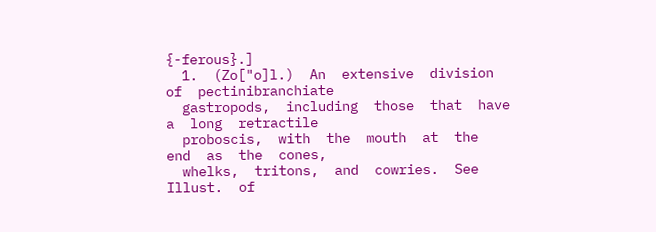{-ferous}.]
  1.  (Zo["o]l.)  An  extensive  division  of  pectinibranchiate
  gastropods,  including  those  that  have  a  long  retractile
  proboscis,  with  the  mouth  at  the  end  as  the  cones,
  whelks,  tritons,  and  cowries.  See  Illust.  of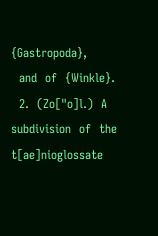{Gastropoda},
  and  of  {Winkle}.
  2.  (Zo["o]l.)  A  subdivision  of  the  t[ae]nioglossate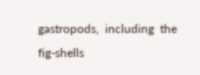gastropods,  including  the  fig-shells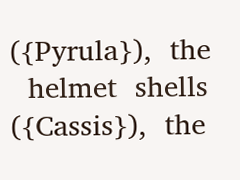({Pyrula}),  the
  helmet  shells  ({Cassis}),  the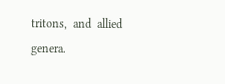tritons,  and  allied  genera.